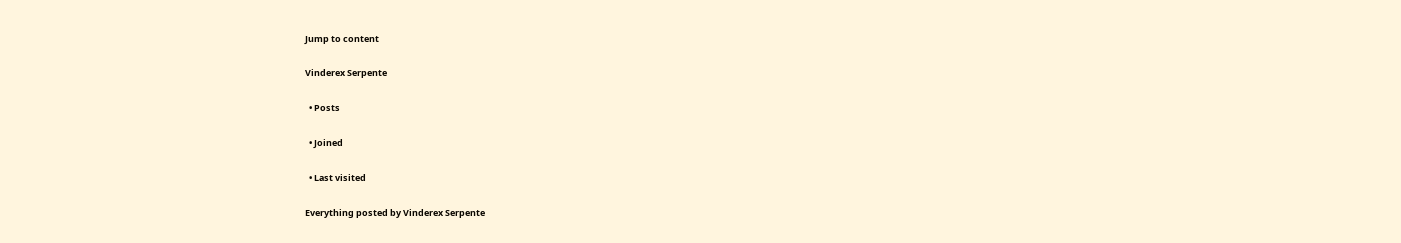Jump to content

Vinderex Serpente

  • Posts

  • Joined

  • Last visited

Everything posted by Vinderex Serpente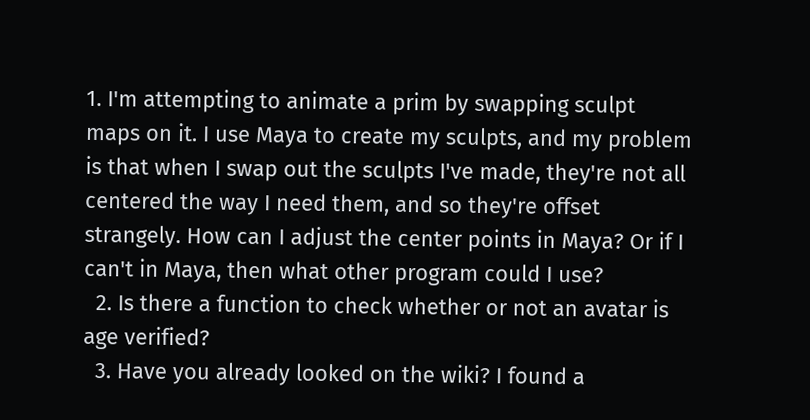1. I'm attempting to animate a prim by swapping sculpt maps on it. I use Maya to create my sculpts, and my problem is that when I swap out the sculpts I've made, they're not all centered the way I need them, and so they're offset strangely. How can I adjust the center points in Maya? Or if I can't in Maya, then what other program could I use?
  2. Is there a function to check whether or not an avatar is age verified?
  3. Have you already looked on the wiki? I found a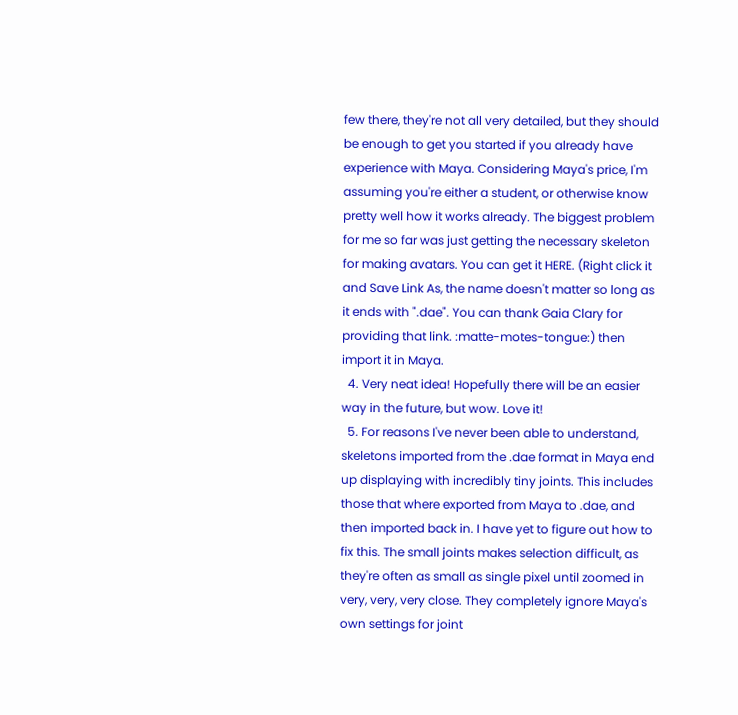few there, they're not all very detailed, but they should be enough to get you started if you already have experience with Maya. Considering Maya's price, I'm assuming you're either a student, or otherwise know pretty well how it works already. The biggest problem for me so far was just getting the necessary skeleton for making avatars. You can get it HERE. (Right click it and Save Link As, the name doesn't matter so long as it ends with ".dae". You can thank Gaia Clary for providing that link. :matte-motes-tongue:) then import it in Maya.
  4. Very neat idea! Hopefully there will be an easier way in the future, but wow. Love it!
  5. For reasons I've never been able to understand, skeletons imported from the .dae format in Maya end up displaying with incredibly tiny joints. This includes those that where exported from Maya to .dae, and then imported back in. I have yet to figure out how to fix this. The small joints makes selection difficult, as they're often as small as single pixel until zoomed in very, very, very close. They completely ignore Maya's own settings for joint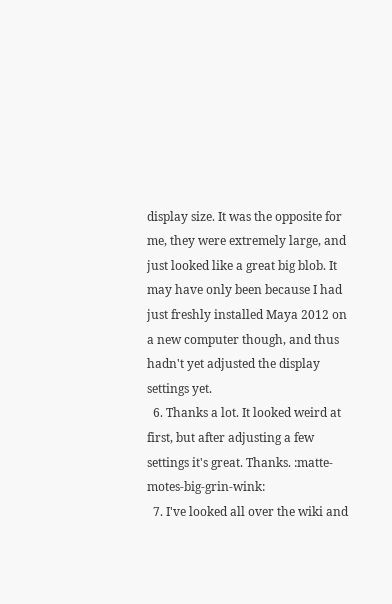display size. It was the opposite for me, they were extremely large, and just looked like a great big blob. It may have only been because I had just freshly installed Maya 2012 on a new computer though, and thus hadn't yet adjusted the display settings yet.
  6. Thanks a lot. It looked weird at first, but after adjusting a few settings it's great. Thanks. :matte-motes-big-grin-wink:
  7. I've looked all over the wiki and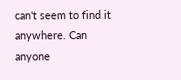can't seem to find it anywhere. Can anyone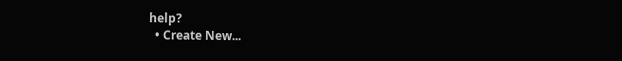help?
  • Create New...